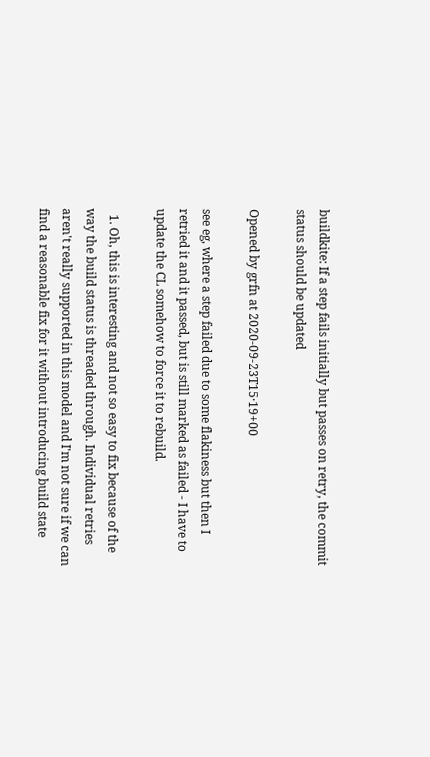buildkite: If a step fails initially but passes on retry, the commit status should be updated

Opened by grfn at 2020-09-23T15·19+00

see eg, where a step failed due to some flakiness but then I retried it and it passed, but is still marked as failed - I have to update the CL somehow to force it to rebuild.

  1. Oh, this is interesting and not so easy to fix because of the way the build status is threaded through. Individual retries aren't really supported in this model and I'm not sure if we can find a reasonable fix for it without introducing build state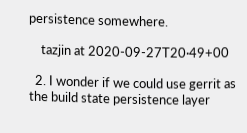persistence somewhere.

    tazjin at 2020-09-27T20·49+00

  2. I wonder if we could use gerrit as the build state persistence layer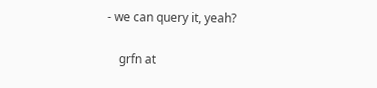- we can query it, yeah?

    grfn at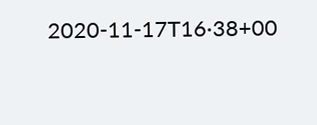2020-11-17T16·38+00